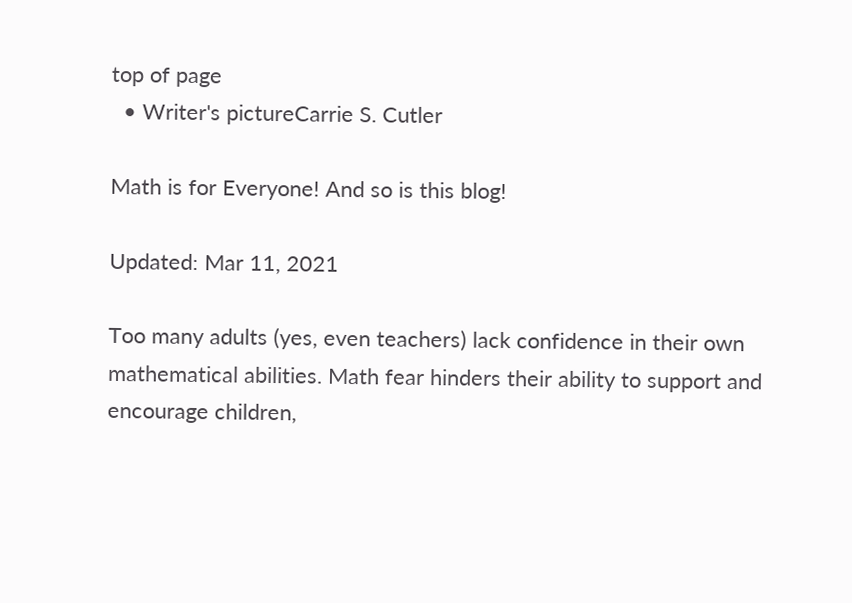top of page
  • Writer's pictureCarrie S. Cutler

Math is for Everyone! And so is this blog!

Updated: Mar 11, 2021

Too many adults (yes, even teachers) lack confidence in their own mathematical abilities. Math fear hinders their ability to support and encourage children,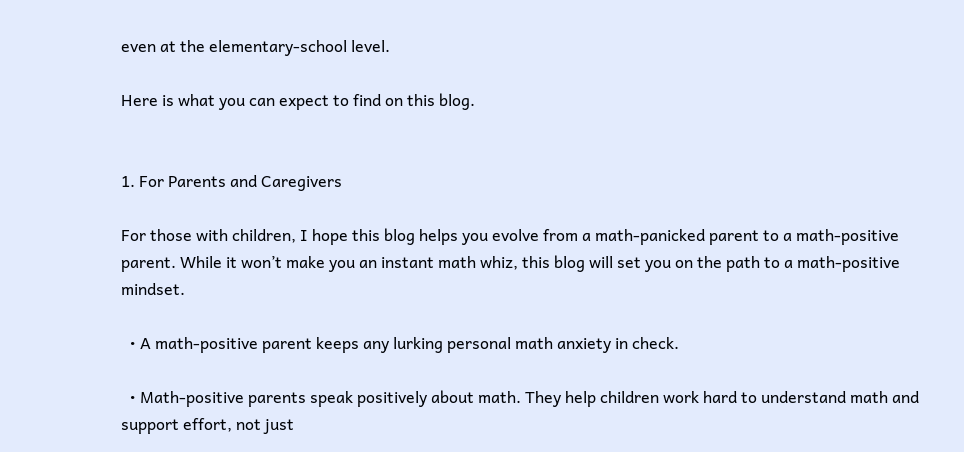even at the elementary-school level.

Here is what you can expect to find on this blog.


1. For Parents and Caregivers

For those with children, I hope this blog helps you evolve from a math-panicked parent to a math-positive parent. While it won’t make you an instant math whiz, this blog will set you on the path to a math-positive mindset.

  • A math-positive parent keeps any lurking personal math anxiety in check.

  • Math-positive parents speak positively about math. They help children work hard to understand math and support effort, not just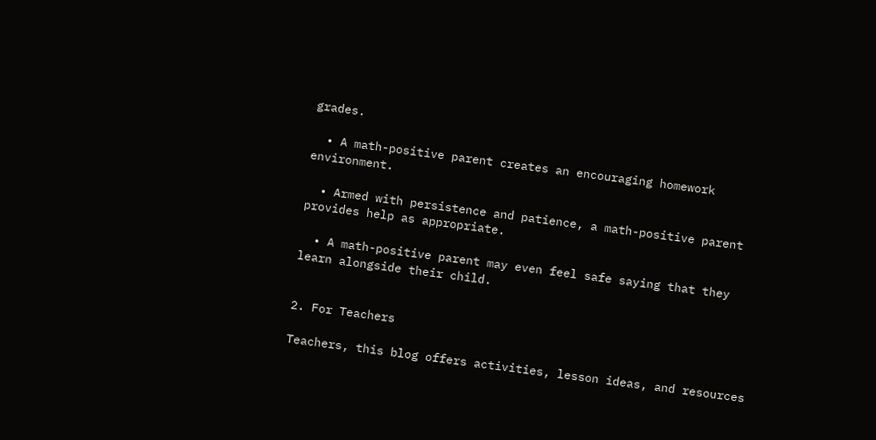grades.

  • A math-positive parent creates an encouraging homework environment.

  • Armed with persistence and patience, a math-positive parent provides help as appropriate.

  • A math-positive parent may even feel safe saying that they learn alongside their child.


2. For Teachers

Teachers, this blog offers activities, lesson ideas, and resources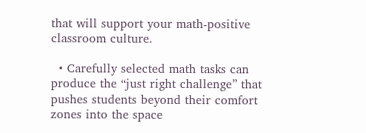that will support your math-positive classroom culture.

  • Carefully selected math tasks can produce the “just right challenge” that pushes students beyond their comfort zones into the space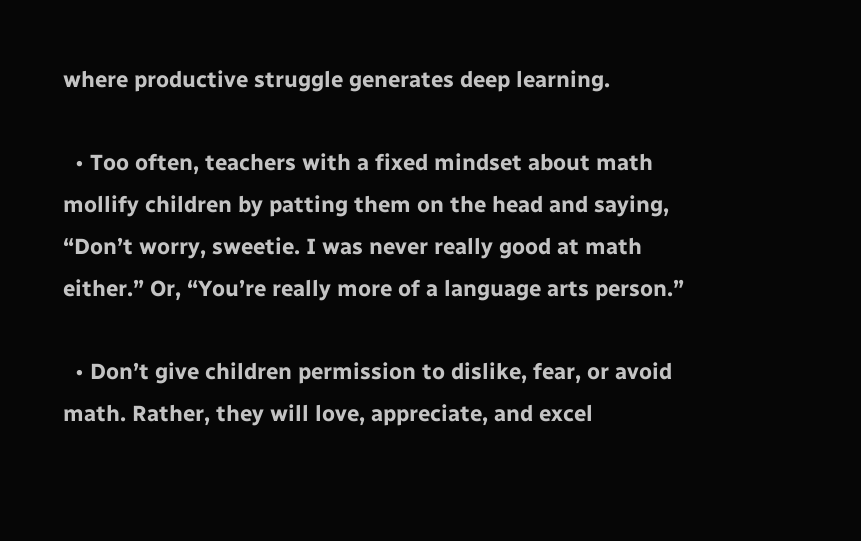where productive struggle generates deep learning.

  • Too often, teachers with a fixed mindset about math mollify children by patting them on the head and saying, “Don’t worry, sweetie. I was never really good at math either.” Or, “You’re really more of a language arts person.”

  • Don’t give children permission to dislike, fear, or avoid math. Rather, they will love, appreciate, and excel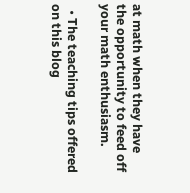at math when they have the opportunity to feed off your math enthusiasm.

  • The teaching tips offered on this blog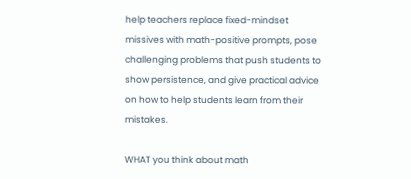help teachers replace fixed-mindset missives with math-positive prompts, pose challenging problems that push students to show persistence, and give practical advice on how to help students learn from their mistakes.

WHAT you think about math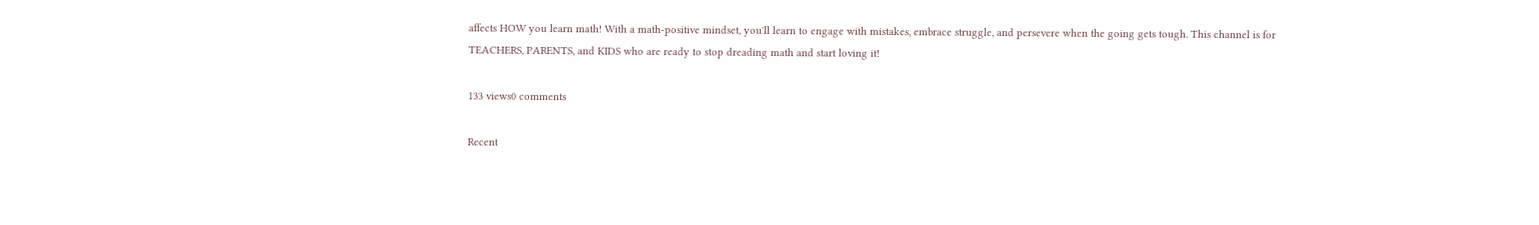affects HOW you learn math! With a math-positive mindset, you'll learn to engage with mistakes, embrace struggle, and persevere when the going gets tough. This channel is for TEACHERS, PARENTS, and KIDS who are ready to stop dreading math and start loving it!

133 views0 comments

Recent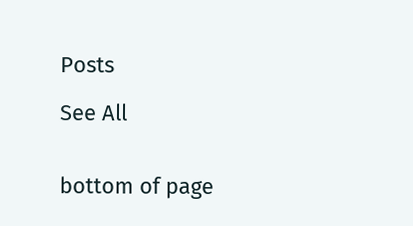Posts

See All


bottom of page